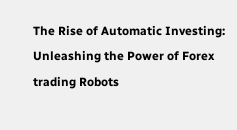The Rise of Automatic Investing: Unleashing the Power of Forex trading Robots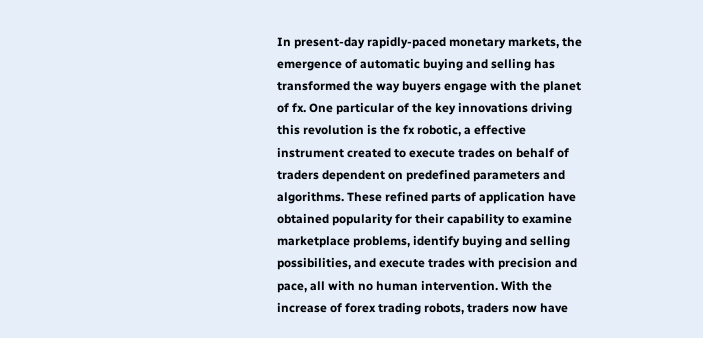In present-day rapidly-paced monetary markets, the emergence of automatic buying and selling has transformed the way buyers engage with the planet of fx. One particular of the key innovations driving this revolution is the fx robotic, a effective instrument created to execute trades on behalf of traders dependent on predefined parameters and algorithms. These refined parts of application have obtained popularity for their capability to examine marketplace problems, identify buying and selling possibilities, and execute trades with precision and pace, all with no human intervention. With the increase of forex trading robots, traders now have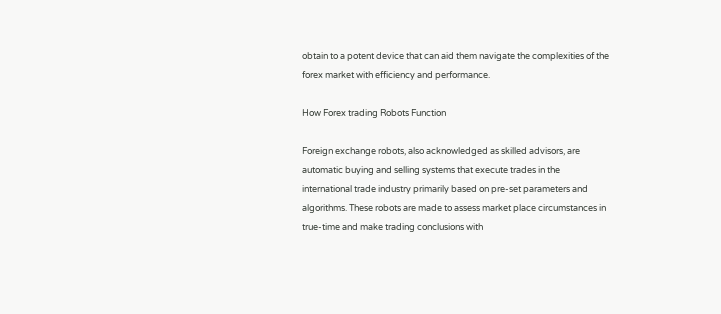obtain to a potent device that can aid them navigate the complexities of the forex market with efficiency and performance.

How Forex trading Robots Function

Foreign exchange robots, also acknowledged as skilled advisors, are automatic buying and selling systems that execute trades in the international trade industry primarily based on pre-set parameters and algorithms. These robots are made to assess market place circumstances in true-time and make trading conclusions with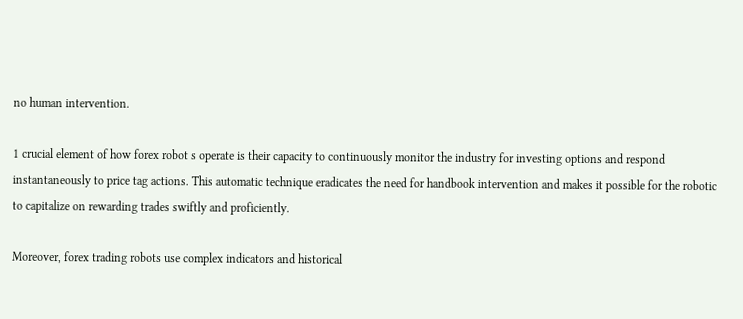no human intervention.

1 crucial element of how forex robot s operate is their capacity to continuously monitor the industry for investing options and respond instantaneously to price tag actions. This automatic technique eradicates the need for handbook intervention and makes it possible for the robotic to capitalize on rewarding trades swiftly and proficiently.

Moreover, forex trading robots use complex indicators and historical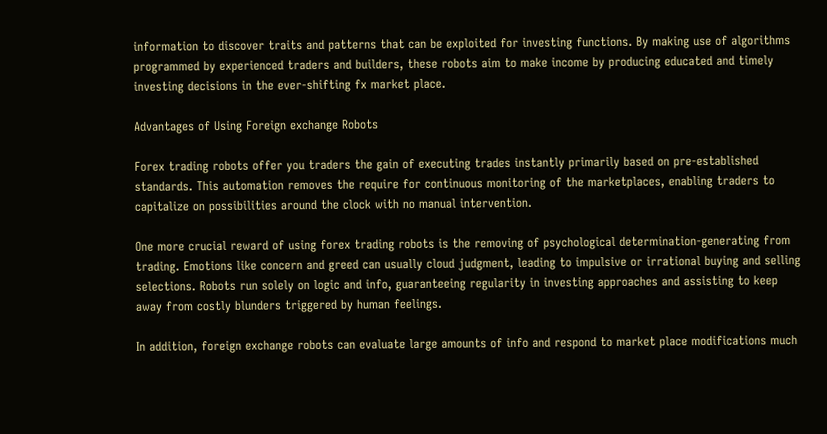information to discover traits and patterns that can be exploited for investing functions. By making use of algorithms programmed by experienced traders and builders, these robots aim to make income by producing educated and timely investing decisions in the ever-shifting fx market place.

Advantages of Using Foreign exchange Robots

Forex trading robots offer you traders the gain of executing trades instantly primarily based on pre-established standards. This automation removes the require for continuous monitoring of the marketplaces, enabling traders to capitalize on possibilities around the clock with no manual intervention.

One more crucial reward of using forex trading robots is the removing of psychological determination-generating from trading. Emotions like concern and greed can usually cloud judgment, leading to impulsive or irrational buying and selling selections. Robots run solely on logic and info, guaranteeing regularity in investing approaches and assisting to keep away from costly blunders triggered by human feelings.

In addition, foreign exchange robots can evaluate large amounts of info and respond to market place modifications much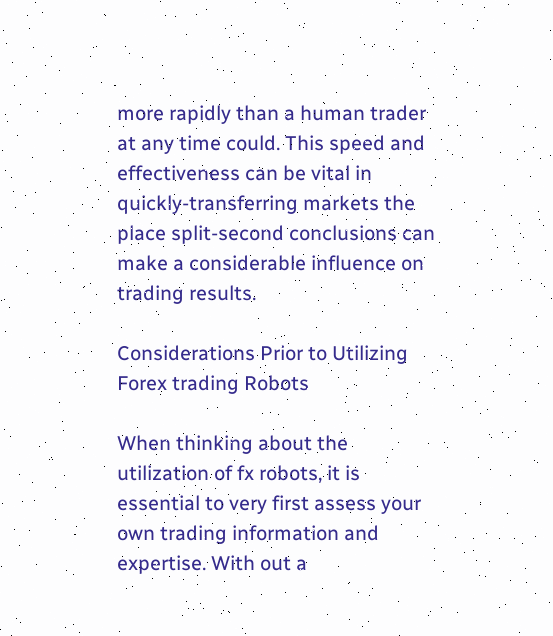more rapidly than a human trader at any time could. This speed and effectiveness can be vital in quickly-transferring markets the place split-second conclusions can make a considerable influence on trading results.

Considerations Prior to Utilizing Forex trading Robots

When thinking about the utilization of fx robots, it is essential to very first assess your own trading information and expertise. With out a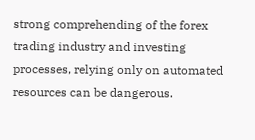strong comprehending of the forex trading industry and investing processes, relying only on automated resources can be dangerous.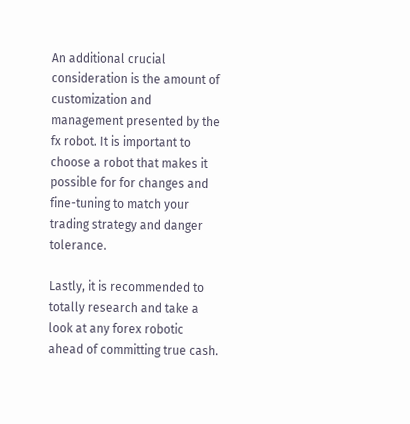An additional crucial consideration is the amount of customization and management presented by the fx robot. It is important to choose a robot that makes it possible for for changes and fine-tuning to match your trading strategy and danger tolerance.

Lastly, it is recommended to totally research and take a look at any forex robotic ahead of committing true cash.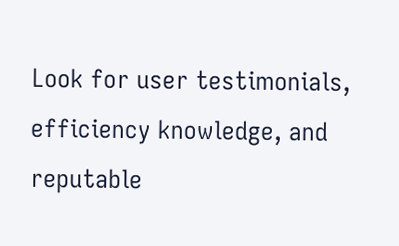Look for user testimonials, efficiency knowledge, and reputable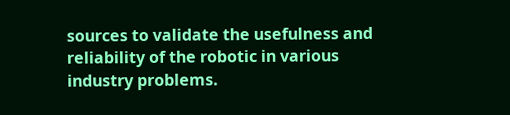sources to validate the usefulness and reliability of the robotic in various industry problems.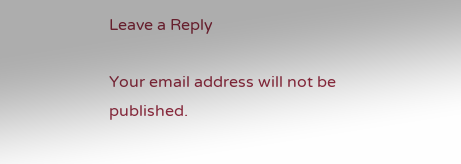Leave a Reply

Your email address will not be published.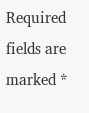Required fields are marked *